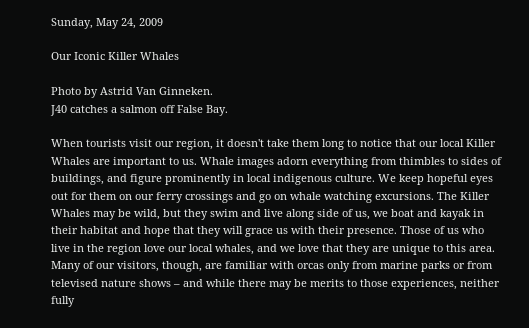Sunday, May 24, 2009

Our Iconic Killer Whales

Photo by Astrid Van Ginneken.
J40 catches a salmon off False Bay.

When tourists visit our region, it doesn't take them long to notice that our local Killer Whales are important to us. Whale images adorn everything from thimbles to sides of buildings, and figure prominently in local indigenous culture. We keep hopeful eyes out for them on our ferry crossings and go on whale watching excursions. The Killer Whales may be wild, but they swim and live along side of us, we boat and kayak in their habitat and hope that they will grace us with their presence. Those of us who live in the region love our local whales, and we love that they are unique to this area.
Many of our visitors, though, are familiar with orcas only from marine parks or from televised nature shows – and while there may be merits to those experiences, neither fully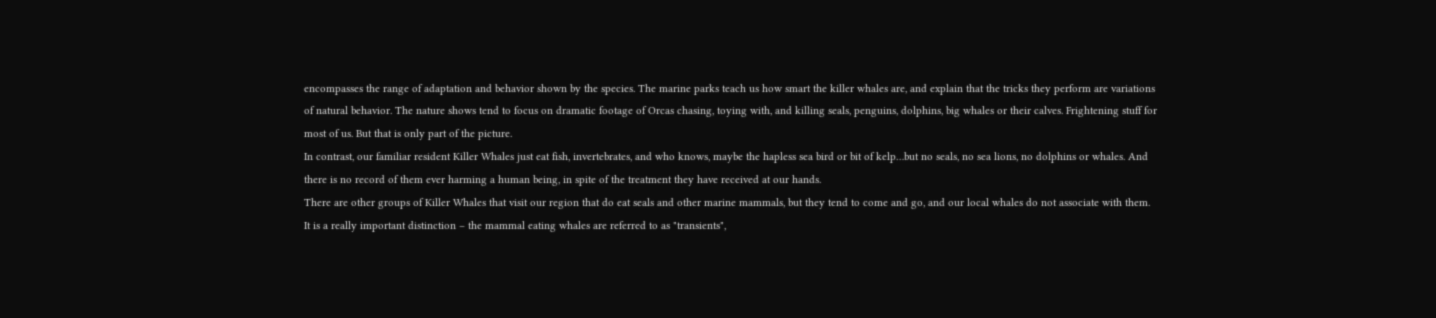encompasses the range of adaptation and behavior shown by the species. The marine parks teach us how smart the killer whales are, and explain that the tricks they perform are variations of natural behavior. The nature shows tend to focus on dramatic footage of Orcas chasing, toying with, and killing seals, penguins, dolphins, big whales or their calves. Frightening stuff for most of us. But that is only part of the picture.
In contrast, our familiar resident Killer Whales just eat fish, invertebrates, and who knows, maybe the hapless sea bird or bit of kelp…but no seals, no sea lions, no dolphins or whales. And there is no record of them ever harming a human being, in spite of the treatment they have received at our hands.
There are other groups of Killer Whales that visit our region that do eat seals and other marine mammals, but they tend to come and go, and our local whales do not associate with them.
It is a really important distinction – the mammal eating whales are referred to as "transients",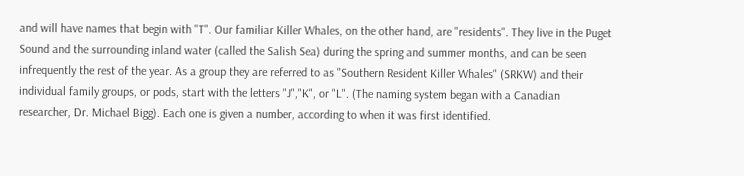and will have names that begin with "T". Our familiar Killer Whales, on the other hand, are "residents". They live in the Puget Sound and the surrounding inland water (called the Salish Sea) during the spring and summer months, and can be seen infrequently the rest of the year. As a group they are referred to as "Southern Resident Killer Whales" (SRKW) and their individual family groups, or pods, start with the letters "J","K", or "L". (The naming system began with a Canadian researcher, Dr. Michael Bigg). Each one is given a number, according to when it was first identified.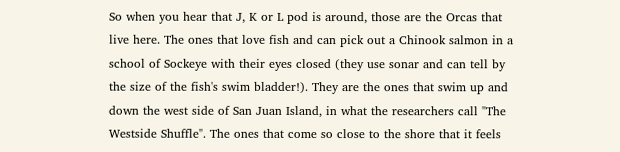So when you hear that J, K or L pod is around, those are the Orcas that live here. The ones that love fish and can pick out a Chinook salmon in a school of Sockeye with their eyes closed (they use sonar and can tell by the size of the fish's swim bladder!). They are the ones that swim up and down the west side of San Juan Island, in what the researchers call "The Westside Shuffle". The ones that come so close to the shore that it feels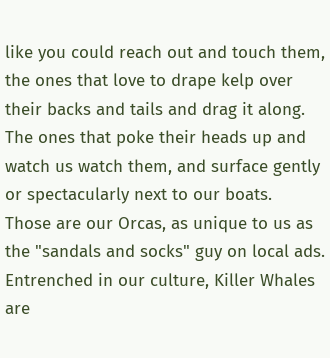like you could reach out and touch them, the ones that love to drape kelp over their backs and tails and drag it along. The ones that poke their heads up and watch us watch them, and surface gently or spectacularly next to our boats.
Those are our Orcas, as unique to us as the "sandals and socks" guy on local ads. Entrenched in our culture, Killer Whales are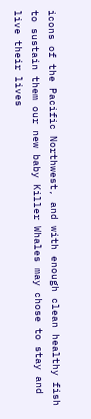icons of the Pacific Northwest, and with enough clean healthy fish to sustain them our new baby Killer Whales may chose to stay and live their lives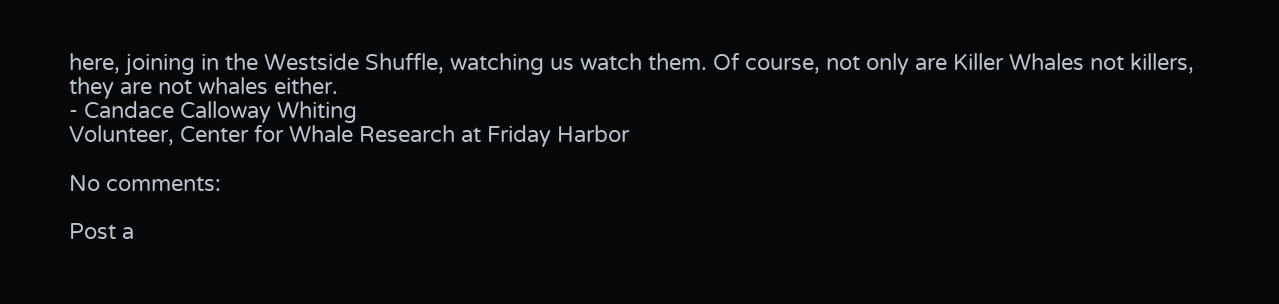here, joining in the Westside Shuffle, watching us watch them. Of course, not only are Killer Whales not killers, they are not whales either.
- Candace Calloway Whiting
Volunteer, Center for Whale Research at Friday Harbor

No comments:

Post a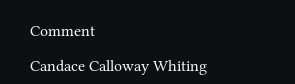Comment

Candace Calloway Whiting